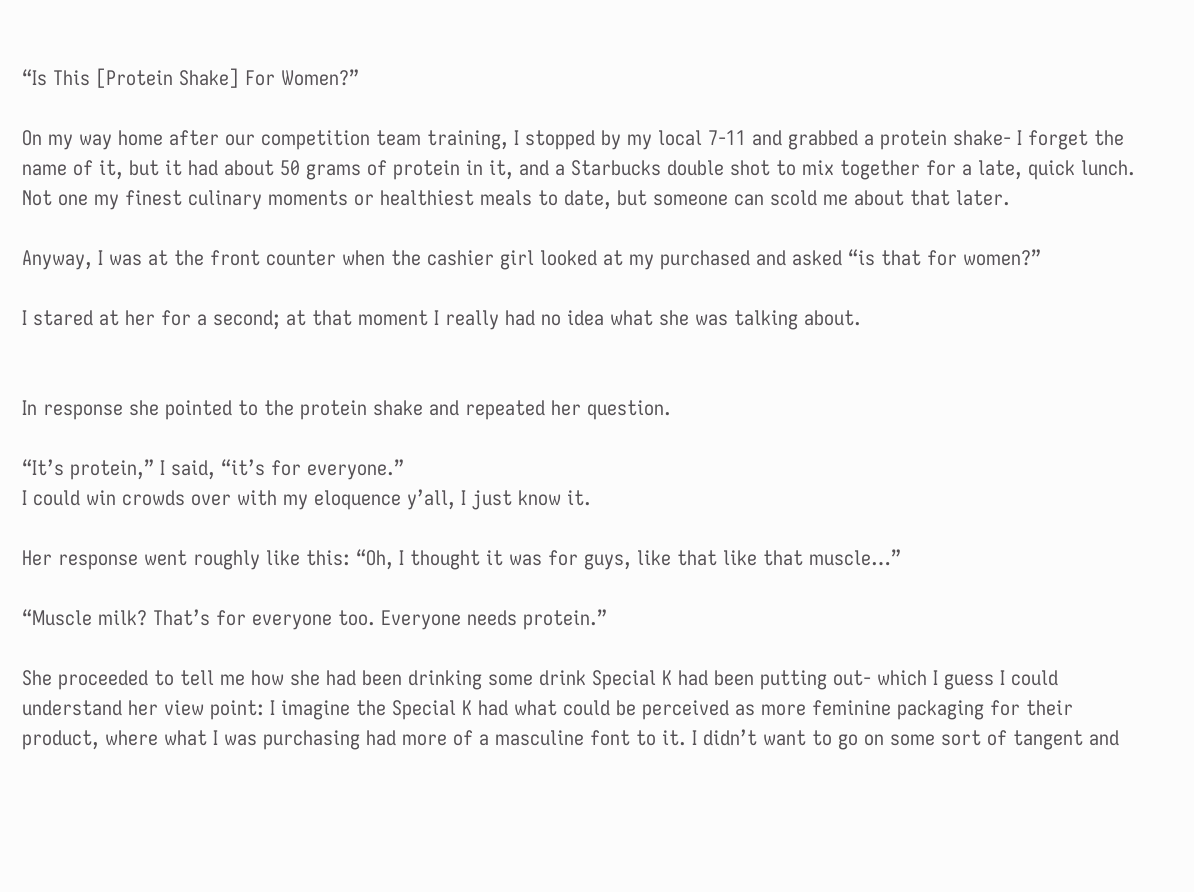“Is This [Protein Shake] For Women?”

On my way home after our competition team training, I stopped by my local 7-11 and grabbed a protein shake- I forget the name of it, but it had about 50 grams of protein in it, and a Starbucks double shot to mix together for a late, quick lunch. Not one my finest culinary moments or healthiest meals to date, but someone can scold me about that later.

Anyway, I was at the front counter when the cashier girl looked at my purchased and asked “is that for women?”

I stared at her for a second; at that moment I really had no idea what she was talking about.


In response she pointed to the protein shake and repeated her question.

“It’s protein,” I said, “it’s for everyone.”
I could win crowds over with my eloquence y’all, I just know it.

Her response went roughly like this: “Oh, I thought it was for guys, like that like that muscle…”

“Muscle milk? That’s for everyone too. Everyone needs protein.”

She proceeded to tell me how she had been drinking some drink Special K had been putting out- which I guess I could understand her view point: I imagine the Special K had what could be perceived as more feminine packaging for their product, where what I was purchasing had more of a masculine font to it. I didn’t want to go on some sort of tangent and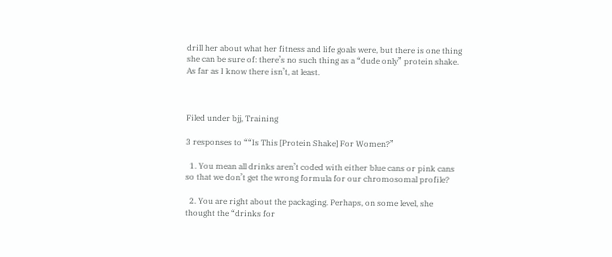drill her about what her fitness and life goals were, but there is one thing she can be sure of: there’s no such thing as a “dude only” protein shake. As far as I know there isn’t, at least.



Filed under bjj, Training

3 responses to ““Is This [Protein Shake] For Women?”

  1. You mean all drinks aren’t coded with either blue cans or pink cans so that we don’t get the wrong formula for our chromosomal profile?

  2. You are right about the packaging. Perhaps, on some level, she thought the “drinks for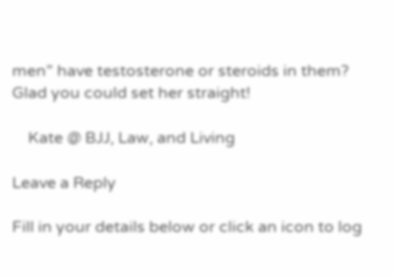men” have testosterone or steroids in them? Glad you could set her straight!

    Kate @ BJJ, Law, and Living

Leave a Reply

Fill in your details below or click an icon to log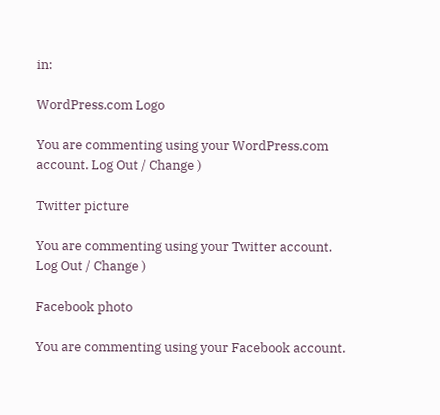in:

WordPress.com Logo

You are commenting using your WordPress.com account. Log Out / Change )

Twitter picture

You are commenting using your Twitter account. Log Out / Change )

Facebook photo

You are commenting using your Facebook account.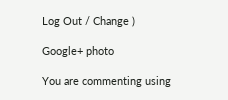Log Out / Change )

Google+ photo

You are commenting using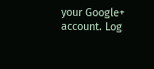your Google+ account. Log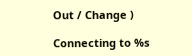Out / Change )

Connecting to %s